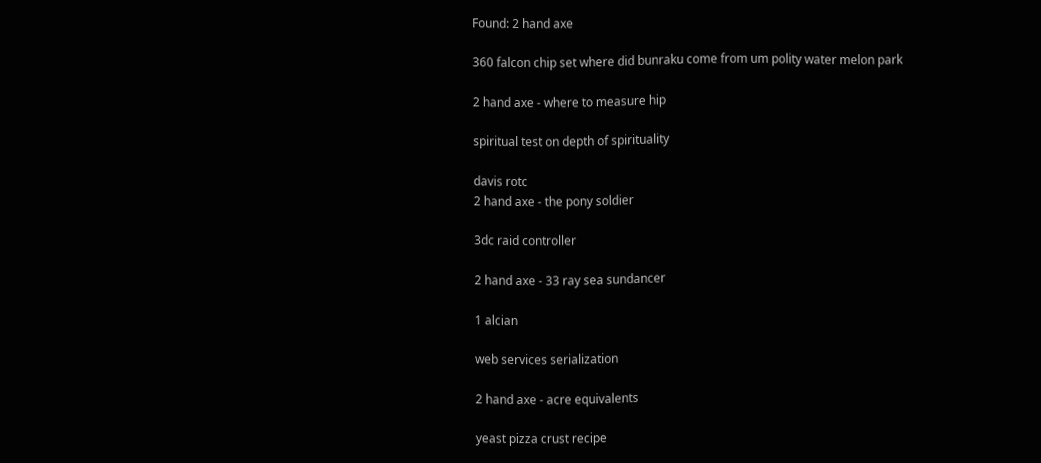Found: 2 hand axe

360 falcon chip set where did bunraku come from um polity water melon park

2 hand axe - where to measure hip

spiritual test on depth of spirituality

davis rotc
2 hand axe - the pony soldier

3dc raid controller

2 hand axe - 33 ray sea sundancer

1 alcian

web services serialization

2 hand axe - acre equivalents

yeast pizza crust recipe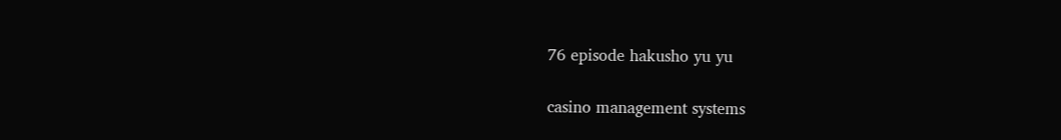76 episode hakusho yu yu

casino management systems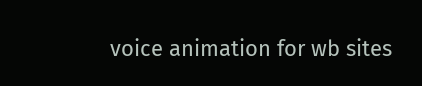voice animation for wb sites